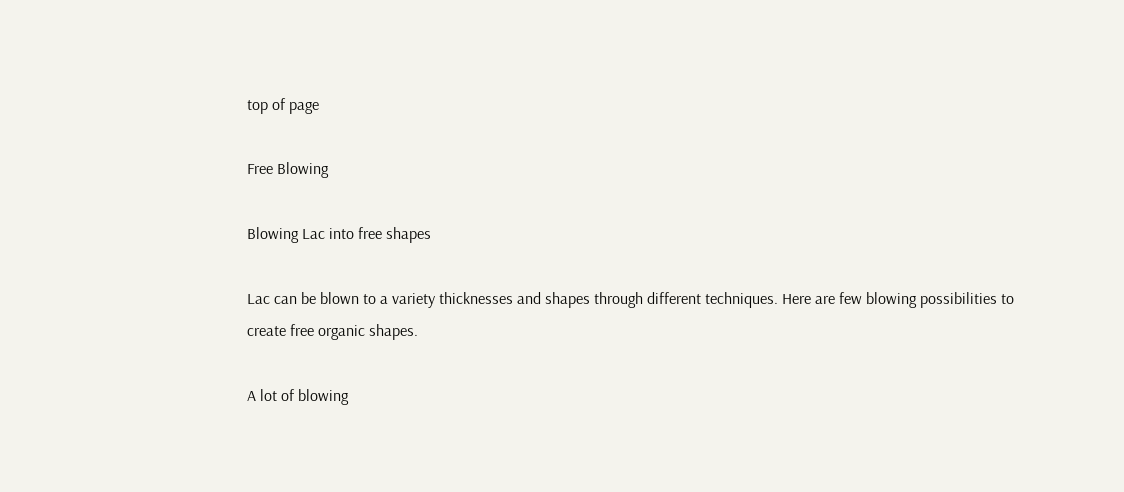top of page

Free Blowing

Blowing Lac into free shapes

Lac can be blown to a variety thicknesses and shapes through different techniques. Here are few blowing possibilities to create free organic shapes.

A lot of blowing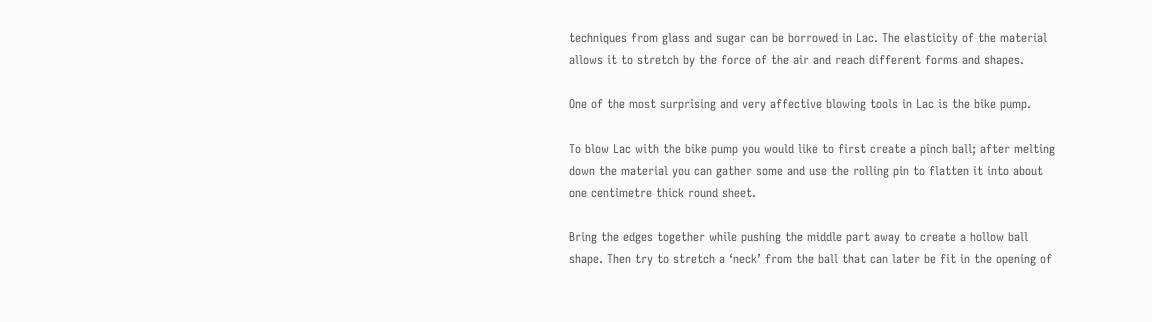techniques from glass and sugar can be borrowed in Lac. The elasticity of the material allows it to stretch by the force of the air and reach different forms and shapes.

One of the most surprising and very affective blowing tools in Lac is the bike pump.

To blow Lac with the bike pump you would like to first create a pinch ball; after melting down the material you can gather some and use the rolling pin to flatten it into about one centimetre thick round sheet.

Bring the edges together while pushing the middle part away to create a hollow ball shape. Then try to stretch a ‘neck’ from the ball that can later be fit in the opening of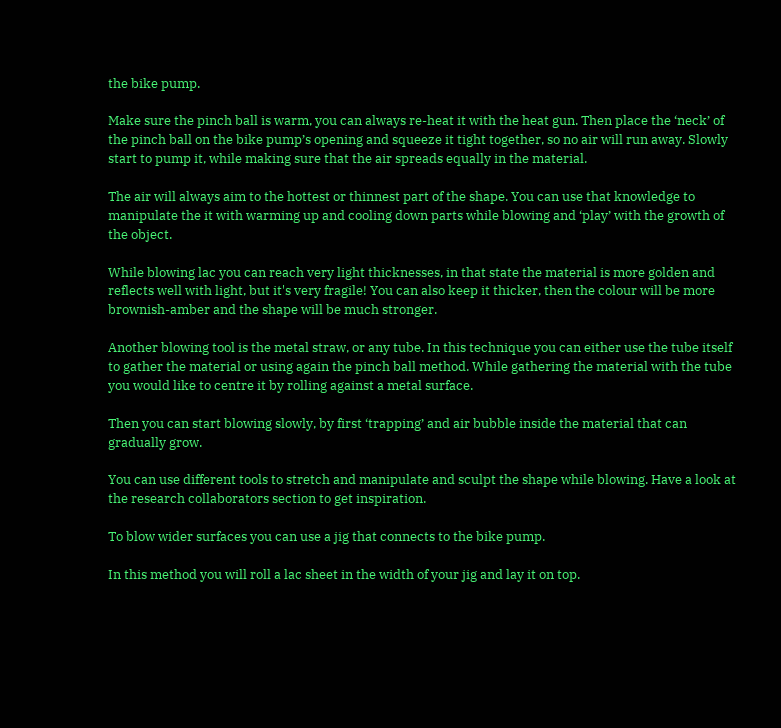the bike pump.

Make sure the pinch ball is warm, you can always re-heat it with the heat gun. Then place the ‘neck’ of the pinch ball on the bike pump’s opening and squeeze it tight together, so no air will run away. Slowly start to pump it, while making sure that the air spreads equally in the material.

The air will always aim to the hottest or thinnest part of the shape. You can use that knowledge to manipulate the it with warming up and cooling down parts while blowing and ‘play’ with the growth of the object.

While blowing lac you can reach very light thicknesses, in that state the material is more golden and reflects well with light, but it's very fragile! You can also keep it thicker, then the colour will be more brownish-amber and the shape will be much stronger.

Another blowing tool is the metal straw, or any tube. In this technique you can either use the tube itself to gather the material or using again the pinch ball method. While gathering the material with the tube you would like to centre it by rolling against a metal surface.

Then you can start blowing slowly, by first ‘trapping’ and air bubble inside the material that can gradually grow.

You can use different tools to stretch and manipulate and sculpt the shape while blowing. Have a look at the research collaborators section to get inspiration.

To blow wider surfaces you can use a jig that connects to the bike pump.

In this method you will roll a lac sheet in the width of your jig and lay it on top.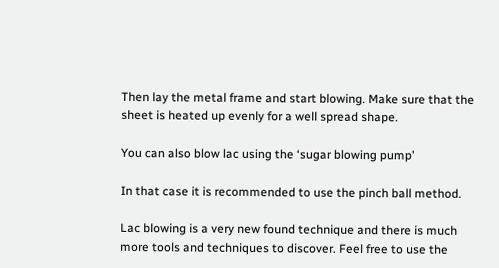Then lay the metal frame and start blowing. Make sure that the sheet is heated up evenly for a well spread shape.

You can also blow lac using the ‘sugar blowing pump’

In that case it is recommended to use the pinch ball method.

Lac blowing is a very new found technique and there is much more tools and techniques to discover. Feel free to use the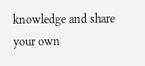knowledge and share your own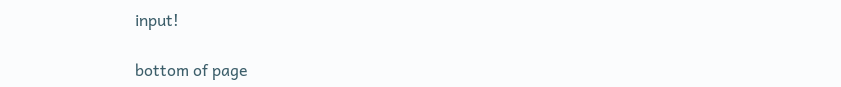input!

bottom of page